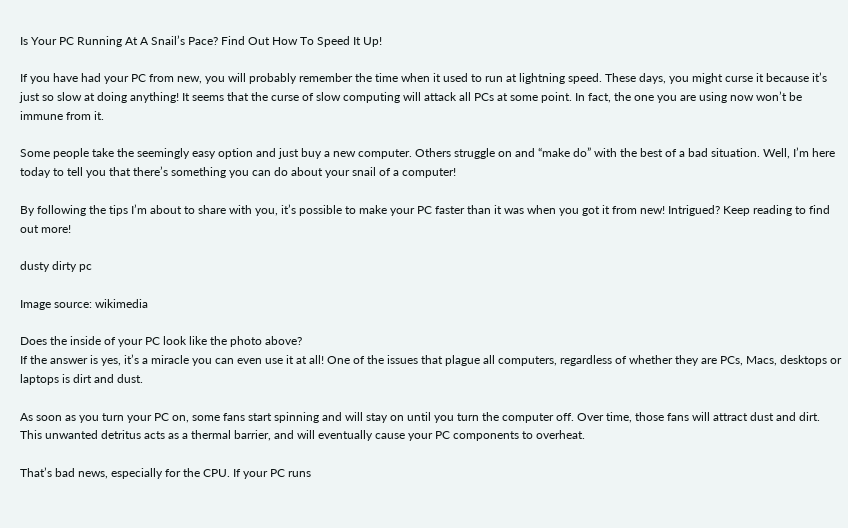Is Your PC Running At A Snail’s Pace? Find Out How To Speed It Up!

If you have had your PC from new, you will probably remember the time when it used to run at lightning speed. These days, you might curse it because it’s just so slow at doing anything! It seems that the curse of slow computing will attack all PCs at some point. In fact, the one you are using now won’t be immune from it.

Some people take the seemingly easy option and just buy a new computer. Others struggle on and “make do” with the best of a bad situation. Well, I’m here today to tell you that there’s something you can do about your snail of a computer!

By following the tips I’m about to share with you, it’s possible to make your PC faster than it was when you got it from new! Intrigued? Keep reading to find out more!

dusty dirty pc

Image source: wikimedia

Does the inside of your PC look like the photo above?
If the answer is yes, it’s a miracle you can even use it at all! One of the issues that plague all computers, regardless of whether they are PCs, Macs, desktops or laptops is dirt and dust.

As soon as you turn your PC on, some fans start spinning and will stay on until you turn the computer off. Over time, those fans will attract dust and dirt. This unwanted detritus acts as a thermal barrier, and will eventually cause your PC components to overheat.

That’s bad news, especially for the CPU. If your PC runs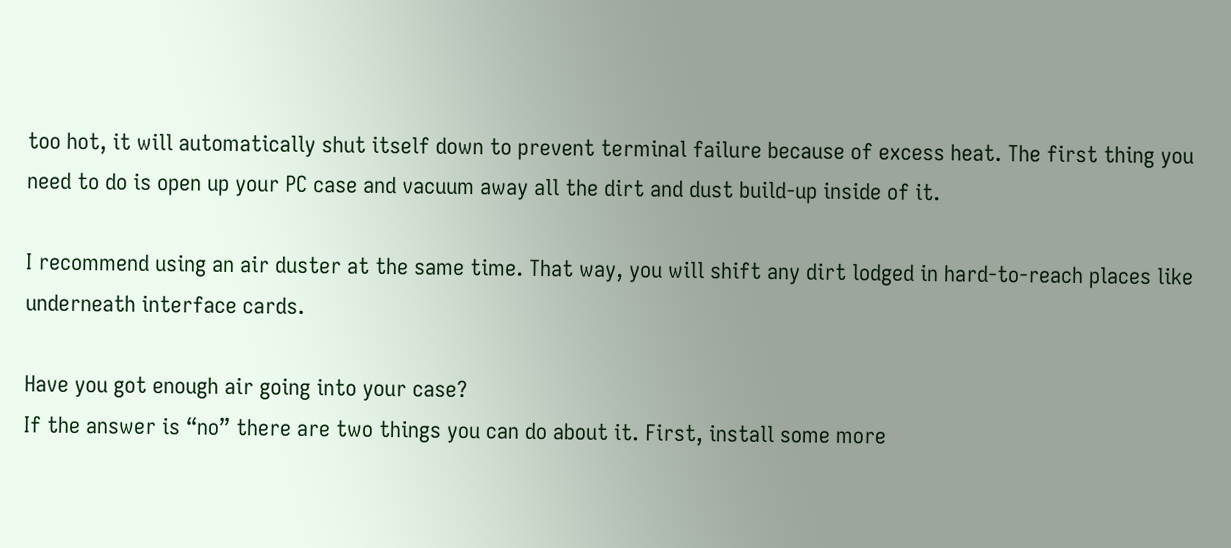too hot, it will automatically shut itself down to prevent terminal failure because of excess heat. The first thing you need to do is open up your PC case and vacuum away all the dirt and dust build-up inside of it.

I recommend using an air duster at the same time. That way, you will shift any dirt lodged in hard-to-reach places like underneath interface cards.

Have you got enough air going into your case?
If the answer is “no” there are two things you can do about it. First, install some more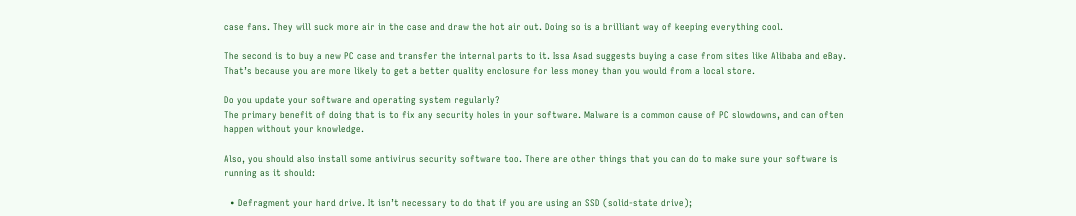case fans. They will suck more air in the case and draw the hot air out. Doing so is a brilliant way of keeping everything cool.

The second is to buy a new PC case and transfer the internal parts to it. Issa Asad suggests buying a case from sites like Alibaba and eBay. That’s because you are more likely to get a better quality enclosure for less money than you would from a local store.

Do you update your software and operating system regularly?
The primary benefit of doing that is to fix any security holes in your software. Malware is a common cause of PC slowdowns, and can often happen without your knowledge.

Also, you should also install some antivirus security software too. There are other things that you can do to make sure your software is running as it should:

  • Defragment your hard drive. It isn’t necessary to do that if you are using an SSD (solid-state drive);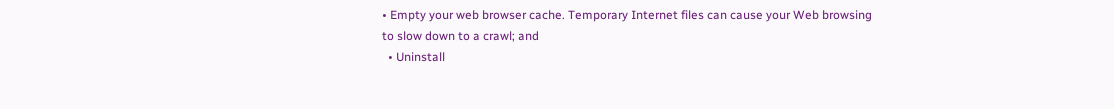• Empty your web browser cache. Temporary Internet files can cause your Web browsing to slow down to a crawl; and
  • Uninstall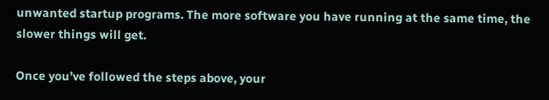unwanted startup programs. The more software you have running at the same time, the slower things will get.

Once you’ve followed the steps above, your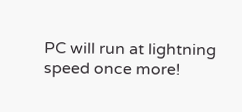PC will run at lightning speed once more!